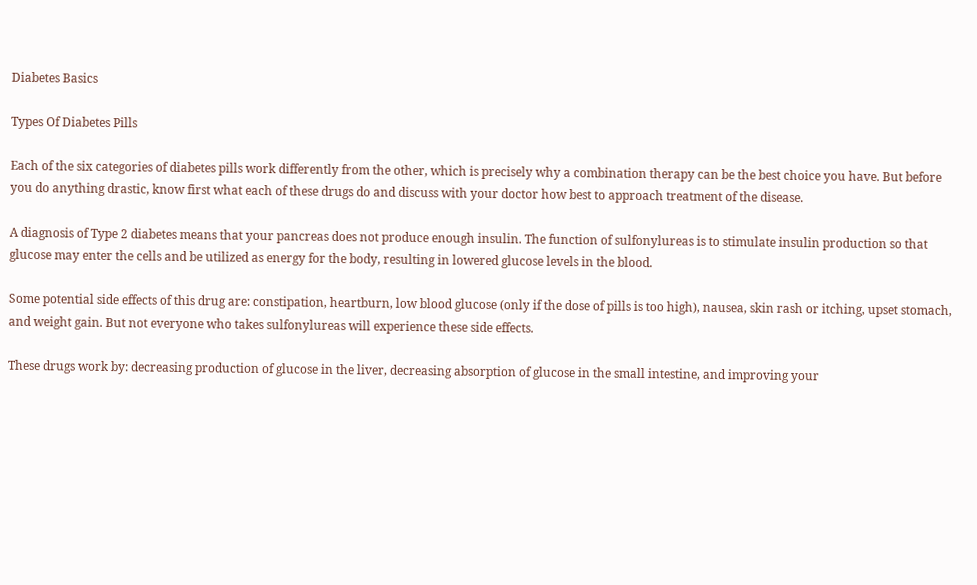Diabetes Basics

Types Of Diabetes Pills

Each of the six categories of diabetes pills work differently from the other, which is precisely why a combination therapy can be the best choice you have. But before you do anything drastic, know first what each of these drugs do and discuss with your doctor how best to approach treatment of the disease.

A diagnosis of Type 2 diabetes means that your pancreas does not produce enough insulin. The function of sulfonylureas is to stimulate insulin production so that glucose may enter the cells and be utilized as energy for the body, resulting in lowered glucose levels in the blood.

Some potential side effects of this drug are: constipation, heartburn, low blood glucose (only if the dose of pills is too high), nausea, skin rash or itching, upset stomach, and weight gain. But not everyone who takes sulfonylureas will experience these side effects.

These drugs work by: decreasing production of glucose in the liver, decreasing absorption of glucose in the small intestine, and improving your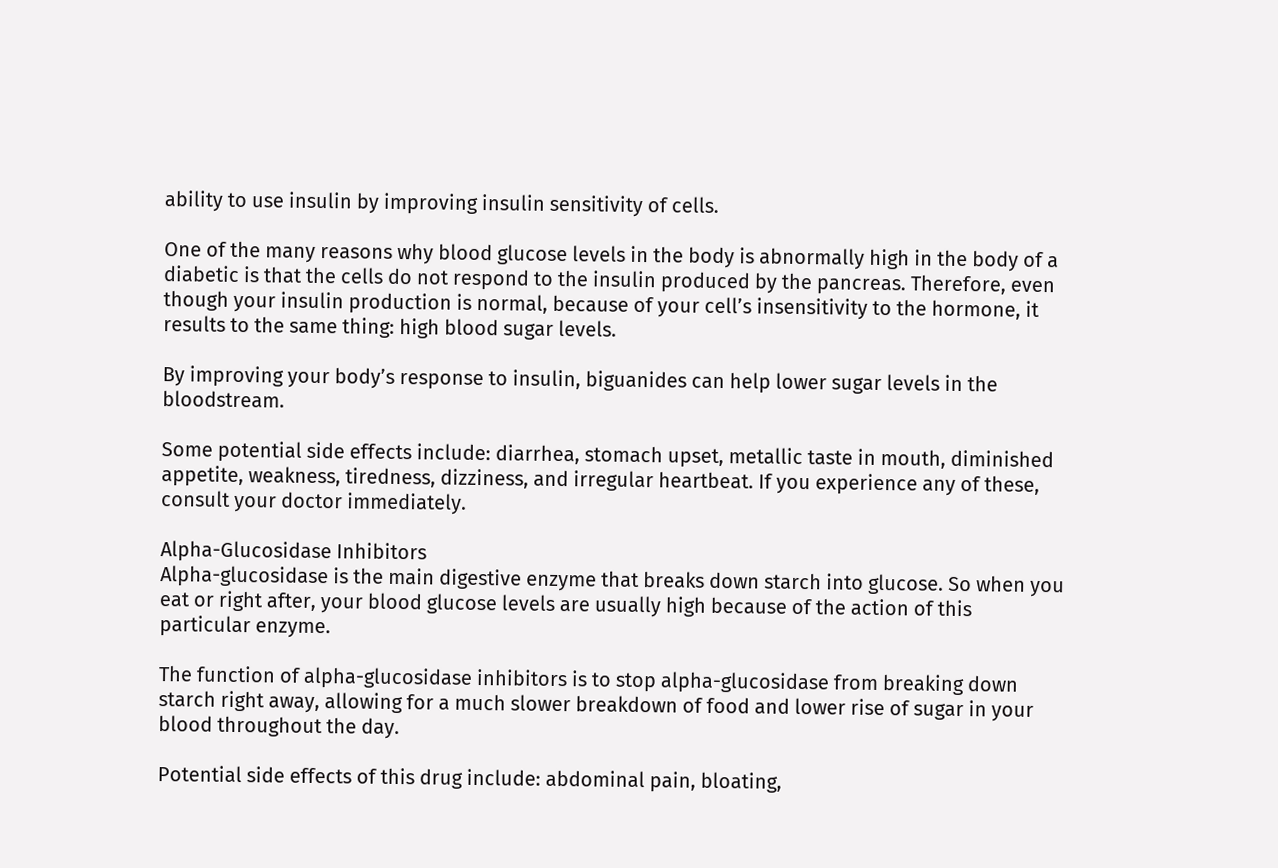ability to use insulin by improving insulin sensitivity of cells.

One of the many reasons why blood glucose levels in the body is abnormally high in the body of a diabetic is that the cells do not respond to the insulin produced by the pancreas. Therefore, even though your insulin production is normal, because of your cell’s insensitivity to the hormone, it results to the same thing: high blood sugar levels.

By improving your body’s response to insulin, biguanides can help lower sugar levels in the bloodstream.

Some potential side effects include: diarrhea, stomach upset, metallic taste in mouth, diminished appetite, weakness, tiredness, dizziness, and irregular heartbeat. If you experience any of these, consult your doctor immediately.

Alpha-Glucosidase Inhibitors
Alpha-glucosidase is the main digestive enzyme that breaks down starch into glucose. So when you eat or right after, your blood glucose levels are usually high because of the action of this particular enzyme.

The function of alpha-glucosidase inhibitors is to stop alpha-glucosidase from breaking down starch right away, allowing for a much slower breakdown of food and lower rise of sugar in your blood throughout the day.

Potential side effects of this drug include: abdominal pain, bloating,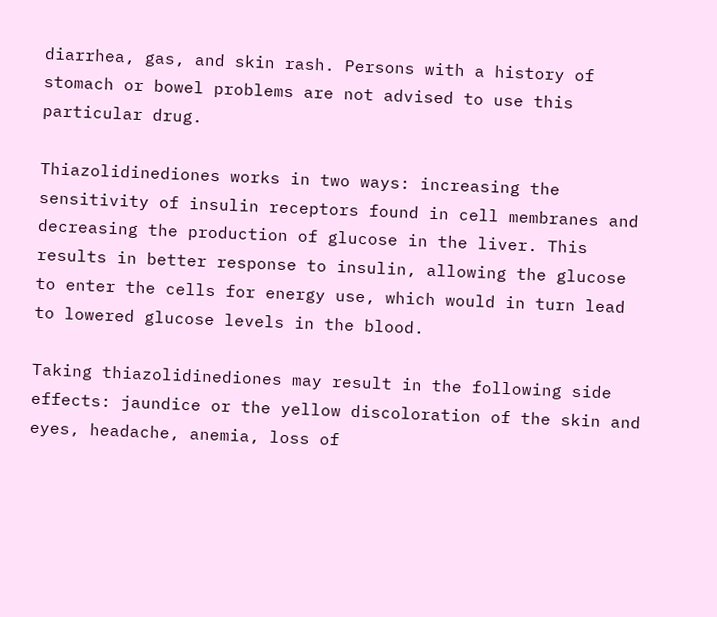diarrhea, gas, and skin rash. Persons with a history of stomach or bowel problems are not advised to use this particular drug.

Thiazolidinediones works in two ways: increasing the sensitivity of insulin receptors found in cell membranes and decreasing the production of glucose in the liver. This results in better response to insulin, allowing the glucose to enter the cells for energy use, which would in turn lead to lowered glucose levels in the blood.

Taking thiazolidinediones may result in the following side effects: jaundice or the yellow discoloration of the skin and eyes, headache, anemia, loss of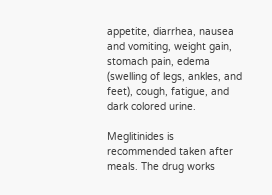appetite, diarrhea, nausea and vomiting, weight gain, stomach pain, edema (swelling of legs, ankles, and feet), cough, fatigue, and dark colored urine.

Meglitinides is recommended taken after meals. The drug works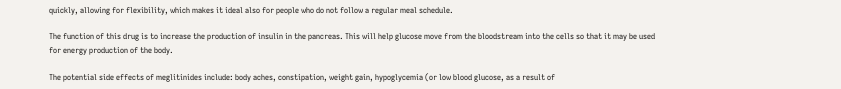quickly, allowing for flexibility, which makes it ideal also for people who do not follow a regular meal schedule.

The function of this drug is to increase the production of insulin in the pancreas. This will help glucose move from the bloodstream into the cells so that it may be used for energy production of the body.

The potential side effects of meglitinides include: body aches, constipation, weight gain, hypoglycemia (or low blood glucose, as a result of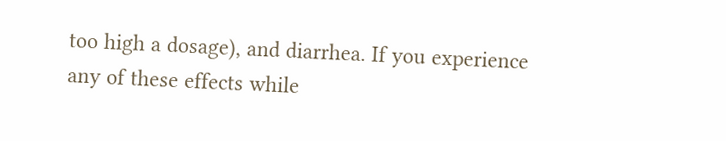too high a dosage), and diarrhea. If you experience any of these effects while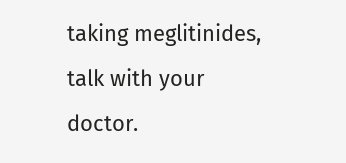taking meglitinides, talk with your doctor.